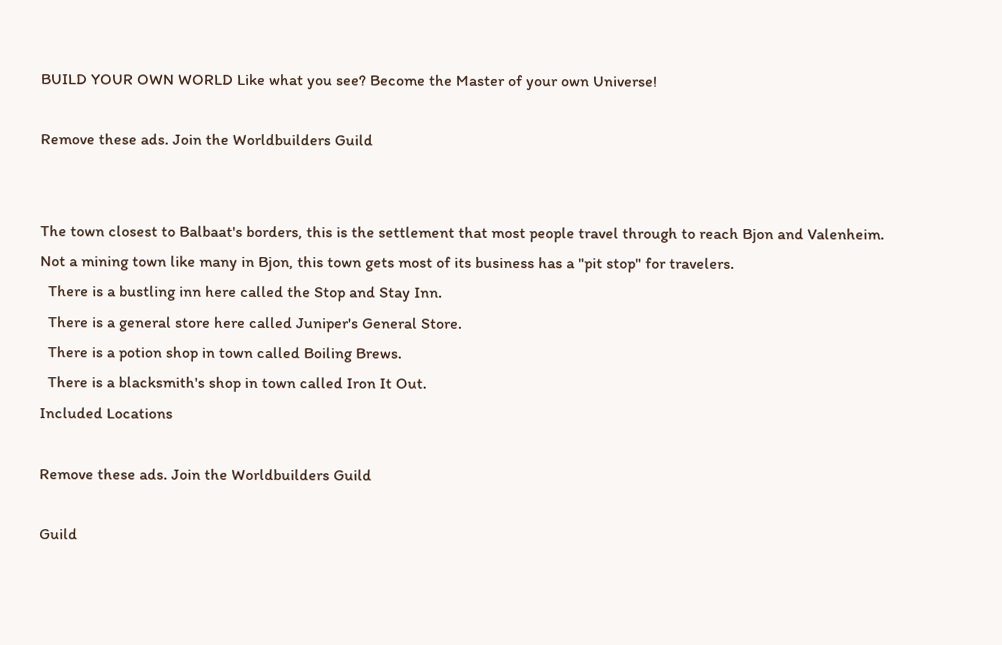BUILD YOUR OWN WORLD Like what you see? Become the Master of your own Universe!

Remove these ads. Join the Worldbuilders Guild


The town closest to Balbaat's borders, this is the settlement that most people travel through to reach Bjon and Valenheim. Not a mining town like many in Bjon, this town gets most of its business has a "pit stop" for travelers.
  There is a bustling inn here called the Stop and Stay Inn.
  There is a general store here called Juniper's General Store.
  There is a potion shop in town called Boiling Brews.
  There is a blacksmith's shop in town called Iron It Out.
Included Locations

Remove these ads. Join the Worldbuilders Guild

Guild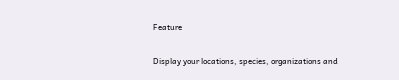Feature

Display your locations, species, organizations and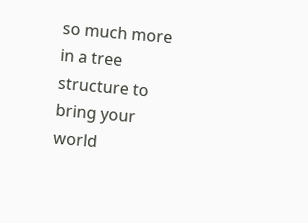so much more in a tree structure to bring your world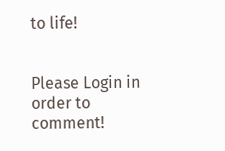to life!


Please Login in order to comment!